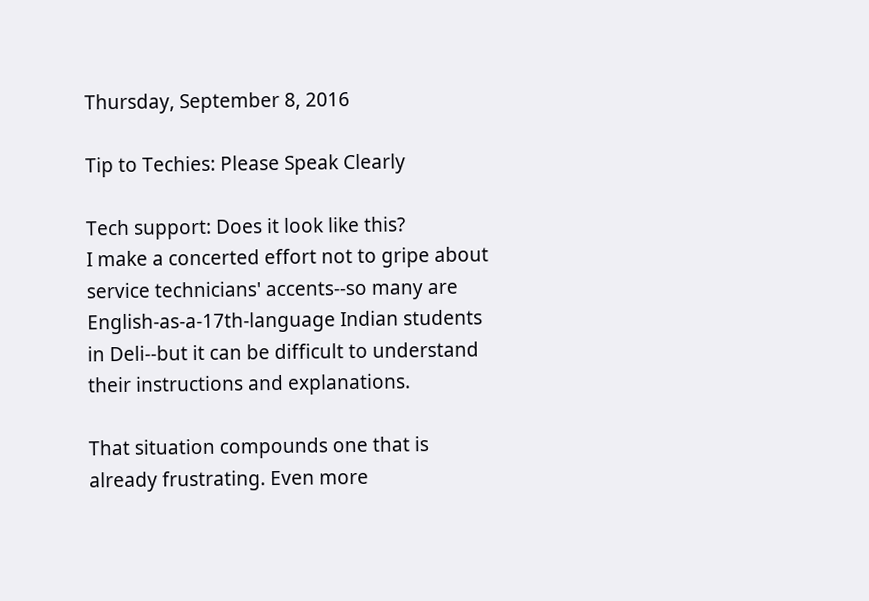Thursday, September 8, 2016

Tip to Techies: Please Speak Clearly

Tech support: Does it look like this?
I make a concerted effort not to gripe about service technicians' accents--so many are English-as-a-17th-language Indian students in Deli--but it can be difficult to understand their instructions and explanations.

That situation compounds one that is already frustrating. Even more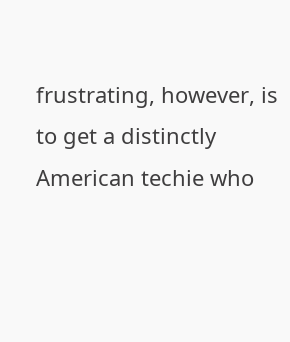frustrating, however, is to get a distinctly American techie who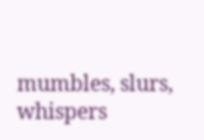mumbles, slurs, whispers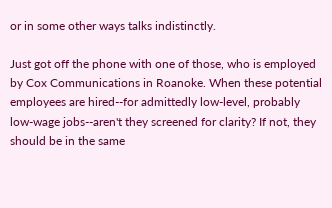or in some other ways talks indistinctly.

Just got off the phone with one of those, who is employed by Cox Communications in Roanoke. When these potential employees are hired--for admittedly low-level, probably low-wage jobs--aren't they screened for clarity? If not, they should be in the same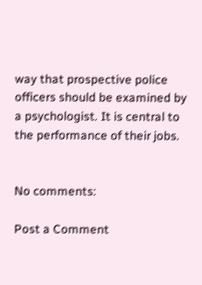way that prospective police officers should be examined by a psychologist. It is central to the performance of their jobs.


No comments:

Post a Comment